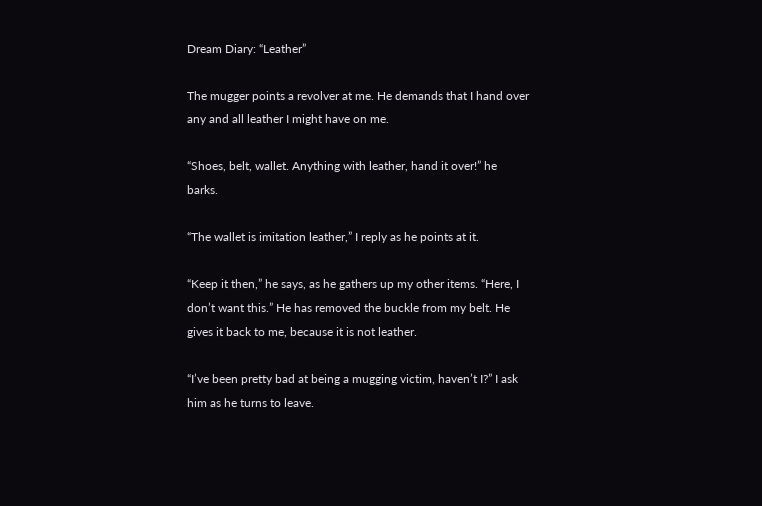Dream Diary: “Leather”

The mugger points a revolver at me. He demands that I hand over any and all leather I might have on me.

“Shoes, belt, wallet. Anything with leather, hand it over!” he barks.

“The wallet is imitation leather,” I reply as he points at it.

“Keep it then,” he says, as he gathers up my other items. “Here, I don’t want this.” He has removed the buckle from my belt. He gives it back to me, because it is not leather.

“I’ve been pretty bad at being a mugging victim, haven’t I?” I ask him as he turns to leave.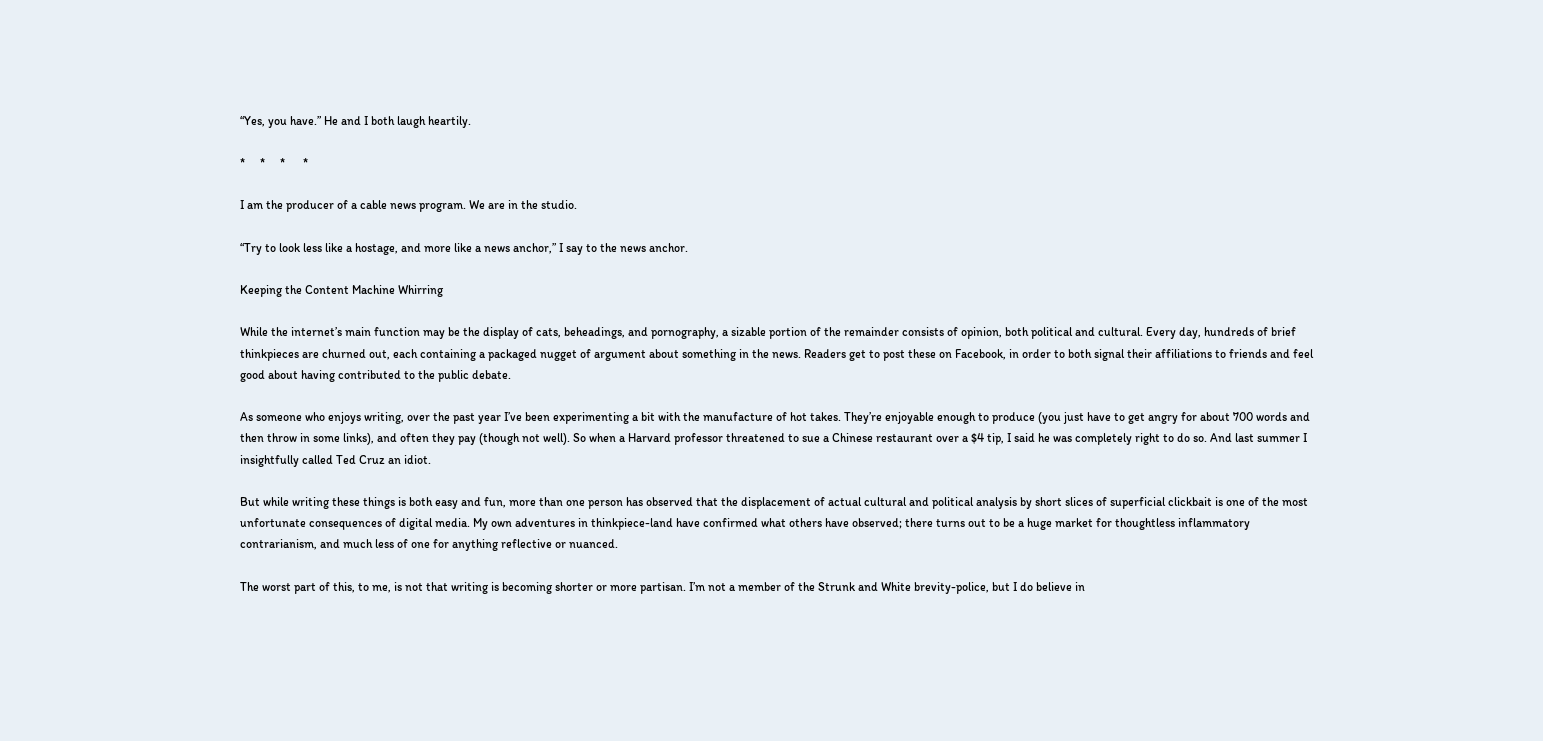“Yes, you have.” He and I both laugh heartily.

*     *     *      *

I am the producer of a cable news program. We are in the studio.

“Try to look less like a hostage, and more like a news anchor,” I say to the news anchor.

Keeping the Content Machine Whirring

While the internet’s main function may be the display of cats, beheadings, and pornography, a sizable portion of the remainder consists of opinion, both political and cultural. Every day, hundreds of brief thinkpieces are churned out, each containing a packaged nugget of argument about something in the news. Readers get to post these on Facebook, in order to both signal their affiliations to friends and feel good about having contributed to the public debate.

As someone who enjoys writing, over the past year I’ve been experimenting a bit with the manufacture of hot takes. They’re enjoyable enough to produce (you just have to get angry for about 700 words and then throw in some links), and often they pay (though not well). So when a Harvard professor threatened to sue a Chinese restaurant over a $4 tip, I said he was completely right to do so. And last summer I insightfully called Ted Cruz an idiot.

But while writing these things is both easy and fun, more than one person has observed that the displacement of actual cultural and political analysis by short slices of superficial clickbait is one of the most unfortunate consequences of digital media. My own adventures in thinkpiece-land have confirmed what others have observed; there turns out to be a huge market for thoughtless inflammatory contrarianism, and much less of one for anything reflective or nuanced.

The worst part of this, to me, is not that writing is becoming shorter or more partisan. I’m not a member of the Strunk and White brevity-police, but I do believe in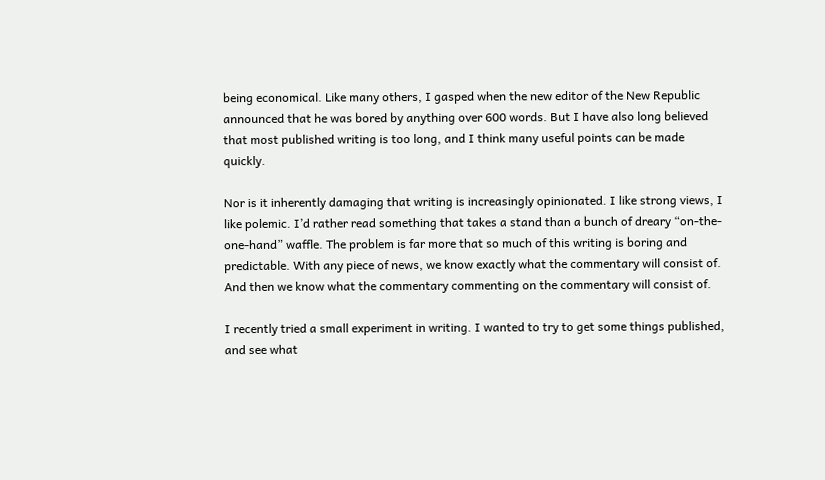being economical. Like many others, I gasped when the new editor of the New Republic announced that he was bored by anything over 600 words. But I have also long believed that most published writing is too long, and I think many useful points can be made quickly.

Nor is it inherently damaging that writing is increasingly opinionated. I like strong views, I like polemic. I’d rather read something that takes a stand than a bunch of dreary “on-the-one-hand” waffle. The problem is far more that so much of this writing is boring and predictable. With any piece of news, we know exactly what the commentary will consist of. And then we know what the commentary commenting on the commentary will consist of.

I recently tried a small experiment in writing. I wanted to try to get some things published, and see what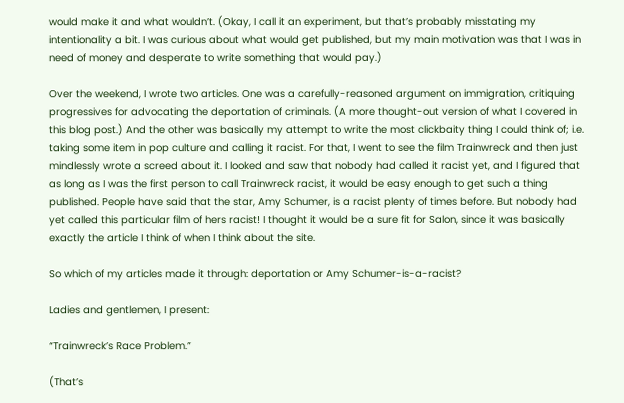would make it and what wouldn’t. (Okay, I call it an experiment, but that’s probably misstating my intentionality a bit. I was curious about what would get published, but my main motivation was that I was in need of money and desperate to write something that would pay.)

Over the weekend, I wrote two articles. One was a carefully-reasoned argument on immigration, critiquing progressives for advocating the deportation of criminals. (A more thought-out version of what I covered in this blog post.) And the other was basically my attempt to write the most clickbaity thing I could think of; i.e. taking some item in pop culture and calling it racist. For that, I went to see the film Trainwreck and then just mindlessly wrote a screed about it. I looked and saw that nobody had called it racist yet, and I figured that as long as I was the first person to call Trainwreck racist, it would be easy enough to get such a thing published. People have said that the star, Amy Schumer, is a racist plenty of times before. But nobody had yet called this particular film of hers racist! I thought it would be a sure fit for Salon, since it was basically exactly the article I think of when I think about the site.

So which of my articles made it through: deportation or Amy Schumer-is-a-racist?

Ladies and gentlemen, I present:

“Trainwreck’s Race Problem.”

(That’s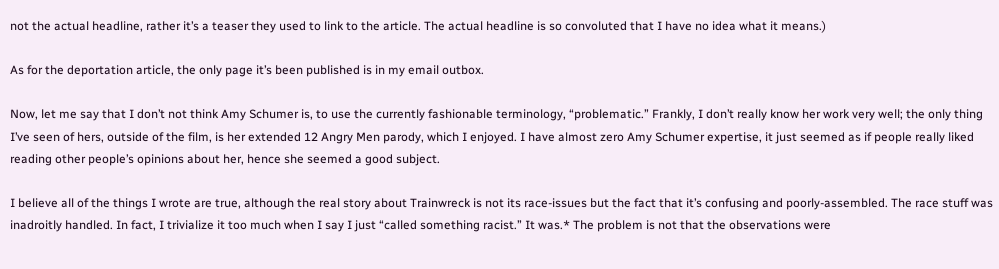not the actual headline, rather it’s a teaser they used to link to the article. The actual headline is so convoluted that I have no idea what it means.)

As for the deportation article, the only page it’s been published is in my email outbox.

Now, let me say that I don’t not think Amy Schumer is, to use the currently fashionable terminology, “problematic.” Frankly, I don’t really know her work very well; the only thing I’ve seen of hers, outside of the film, is her extended 12 Angry Men parody, which I enjoyed. I have almost zero Amy Schumer expertise, it just seemed as if people really liked reading other people’s opinions about her, hence she seemed a good subject.

I believe all of the things I wrote are true, although the real story about Trainwreck is not its race-issues but the fact that it’s confusing and poorly-assembled. The race stuff was inadroitly handled. In fact, I trivialize it too much when I say I just “called something racist.” It was.* The problem is not that the observations were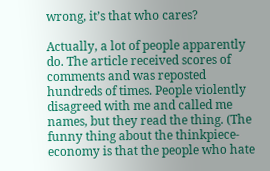wrong, it’s that who cares?

Actually, a lot of people apparently do. The article received scores of comments and was reposted hundreds of times. People violently disagreed with me and called me names, but they read the thing. (The funny thing about the thinkpiece-economy is that the people who hate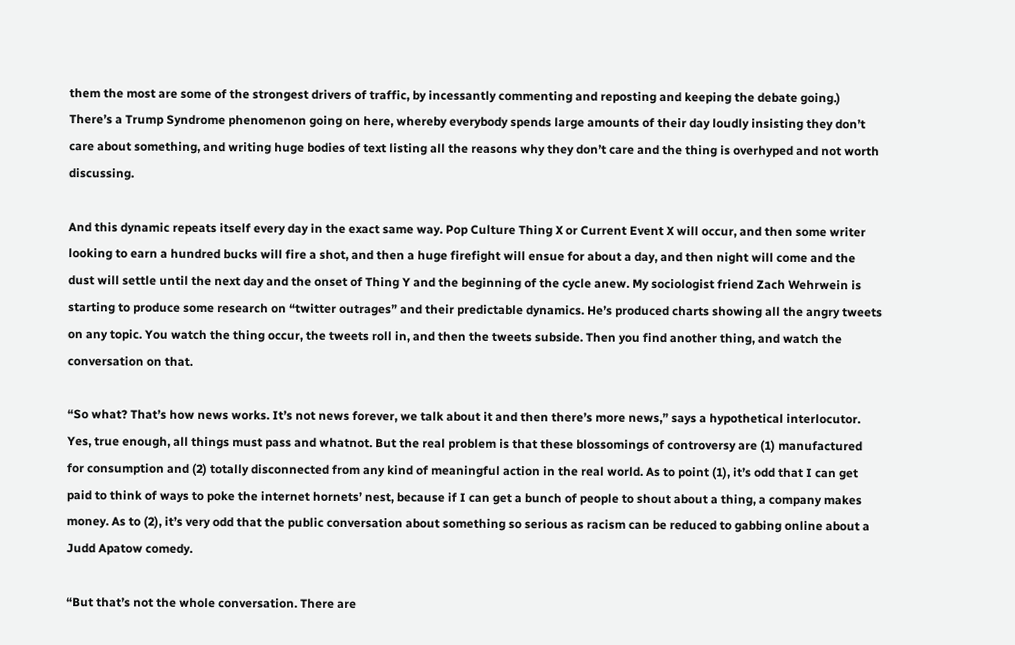them the most are some of the strongest drivers of traffic, by incessantly commenting and reposting and keeping the debate going.) There’s a Trump Syndrome phenomenon going on here, whereby everybody spends large amounts of their day loudly insisting they don’t care about something, and writing huge bodies of text listing all the reasons why they don’t care and the thing is overhyped and not worth discussing.

And this dynamic repeats itself every day in the exact same way. Pop Culture Thing X or Current Event X will occur, and then some writer looking to earn a hundred bucks will fire a shot, and then a huge firefight will ensue for about a day, and then night will come and the dust will settle until the next day and the onset of Thing Y and the beginning of the cycle anew. My sociologist friend Zach Wehrwein is starting to produce some research on “twitter outrages” and their predictable dynamics. He’s produced charts showing all the angry tweets on any topic. You watch the thing occur, the tweets roll in, and then the tweets subside. Then you find another thing, and watch the conversation on that.

“So what? That’s how news works. It’s not news forever, we talk about it and then there’s more news,” says a hypothetical interlocutor. Yes, true enough, all things must pass and whatnot. But the real problem is that these blossomings of controversy are (1) manufactured for consumption and (2) totally disconnected from any kind of meaningful action in the real world. As to point (1), it’s odd that I can get paid to think of ways to poke the internet hornets’ nest, because if I can get a bunch of people to shout about a thing, a company makes money. As to (2), it’s very odd that the public conversation about something so serious as racism can be reduced to gabbing online about a Judd Apatow comedy.

“But that’s not the whole conversation. There are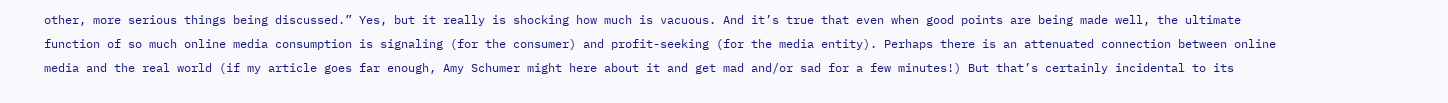other, more serious things being discussed.” Yes, but it really is shocking how much is vacuous. And it’s true that even when good points are being made well, the ultimate function of so much online media consumption is signaling (for the consumer) and profit-seeking (for the media entity). Perhaps there is an attenuated connection between online media and the real world (if my article goes far enough, Amy Schumer might here about it and get mad and/or sad for a few minutes!) But that’s certainly incidental to its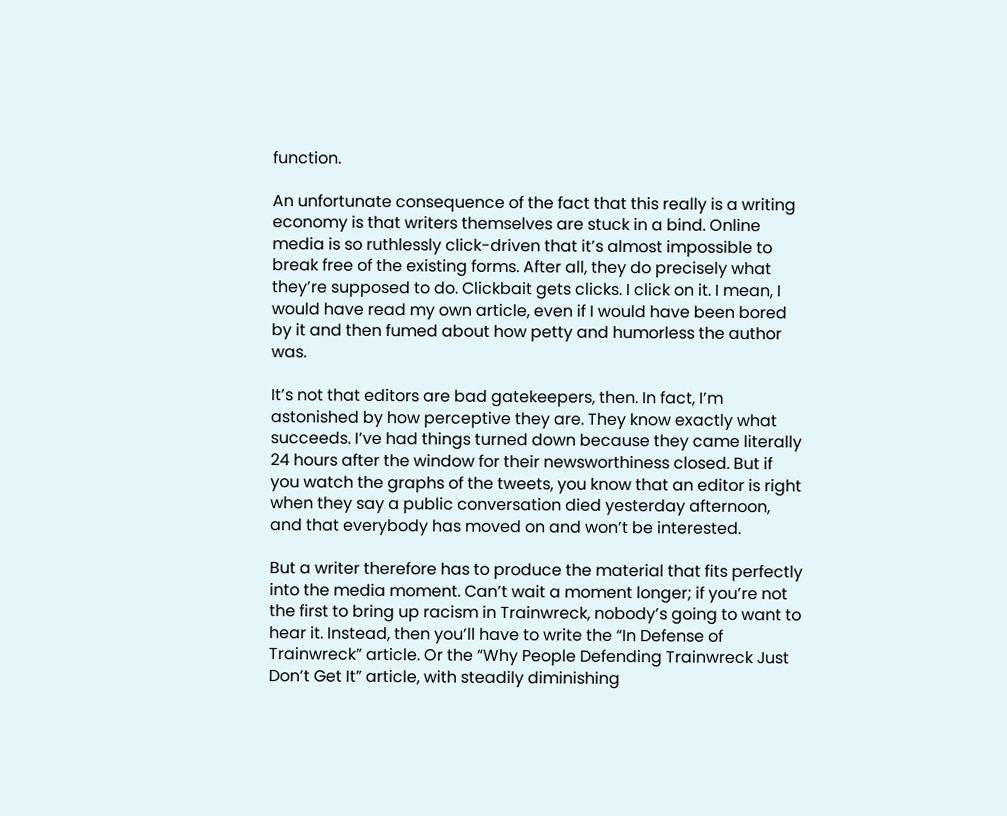function.

An unfortunate consequence of the fact that this really is a writing economy is that writers themselves are stuck in a bind. Online media is so ruthlessly click-driven that it’s almost impossible to break free of the existing forms. After all, they do precisely what they’re supposed to do. Clickbait gets clicks. I click on it. I mean, I would have read my own article, even if I would have been bored by it and then fumed about how petty and humorless the author was.

It’s not that editors are bad gatekeepers, then. In fact, I’m astonished by how perceptive they are. They know exactly what succeeds. I’ve had things turned down because they came literally 24 hours after the window for their newsworthiness closed. But if you watch the graphs of the tweets, you know that an editor is right when they say a public conversation died yesterday afternoon, and that everybody has moved on and won’t be interested.

But a writer therefore has to produce the material that fits perfectly into the media moment. Can’t wait a moment longer; if you’re not the first to bring up racism in Trainwreck, nobody’s going to want to hear it. Instead, then you’ll have to write the “In Defense of Trainwreck” article. Or the “Why People Defending Trainwreck Just Don’t Get It” article, with steadily diminishing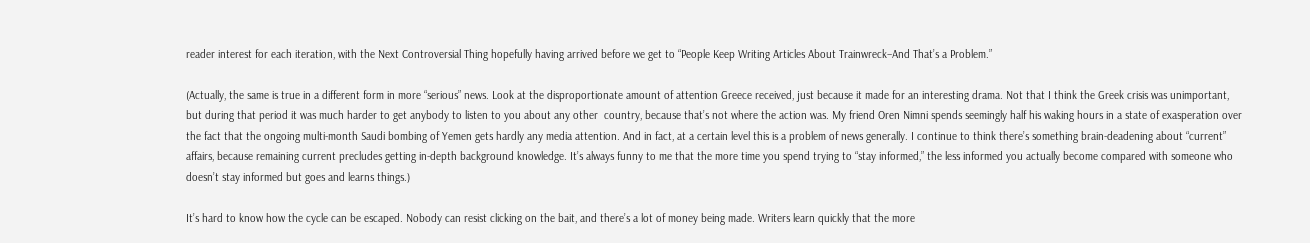reader interest for each iteration, with the Next Controversial Thing hopefully having arrived before we get to “People Keep Writing Articles About Trainwreck–And That’s a Problem.”

(Actually, the same is true in a different form in more “serious” news. Look at the disproportionate amount of attention Greece received, just because it made for an interesting drama. Not that I think the Greek crisis was unimportant, but during that period it was much harder to get anybody to listen to you about any other  country, because that’s not where the action was. My friend Oren Nimni spends seemingly half his waking hours in a state of exasperation over the fact that the ongoing multi-month Saudi bombing of Yemen gets hardly any media attention. And in fact, at a certain level this is a problem of news generally. I continue to think there’s something brain-deadening about “current” affairs, because remaining current precludes getting in-depth background knowledge. It’s always funny to me that the more time you spend trying to “stay informed,” the less informed you actually become compared with someone who doesn’t stay informed but goes and learns things.)

It’s hard to know how the cycle can be escaped. Nobody can resist clicking on the bait, and there’s a lot of money being made. Writers learn quickly that the more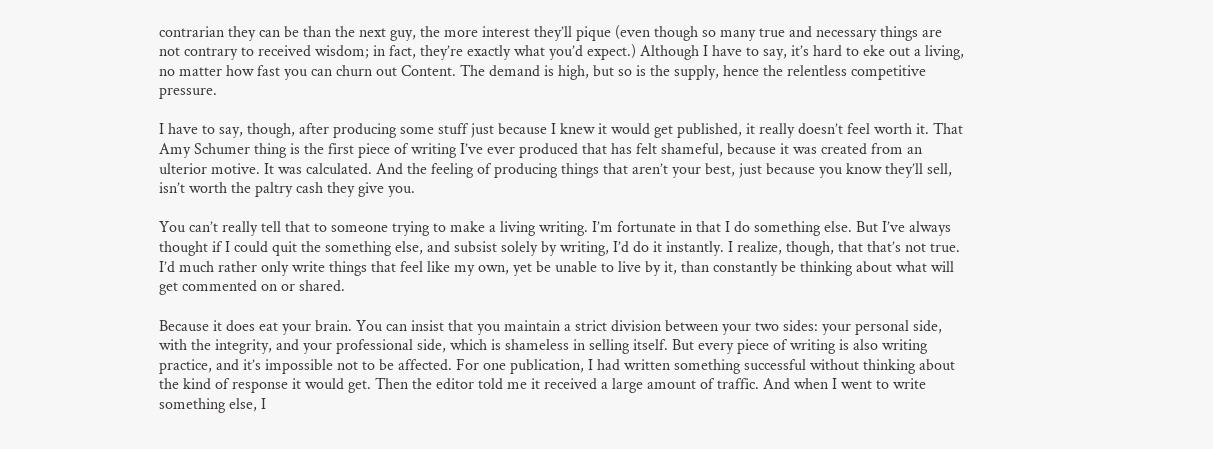contrarian they can be than the next guy, the more interest they’ll pique (even though so many true and necessary things are not contrary to received wisdom; in fact, they’re exactly what you’d expect.) Although I have to say, it’s hard to eke out a living, no matter how fast you can churn out Content. The demand is high, but so is the supply, hence the relentless competitive pressure.

I have to say, though, after producing some stuff just because I knew it would get published, it really doesn’t feel worth it. That Amy Schumer thing is the first piece of writing I’ve ever produced that has felt shameful, because it was created from an ulterior motive. It was calculated. And the feeling of producing things that aren’t your best, just because you know they’ll sell, isn’t worth the paltry cash they give you.

You can’t really tell that to someone trying to make a living writing. I’m fortunate in that I do something else. But I’ve always thought if I could quit the something else, and subsist solely by writing, I’d do it instantly. I realize, though, that that’s not true. I’d much rather only write things that feel like my own, yet be unable to live by it, than constantly be thinking about what will get commented on or shared.

Because it does eat your brain. You can insist that you maintain a strict division between your two sides: your personal side, with the integrity, and your professional side, which is shameless in selling itself. But every piece of writing is also writing practice, and it’s impossible not to be affected. For one publication, I had written something successful without thinking about the kind of response it would get. Then the editor told me it received a large amount of traffic. And when I went to write something else, I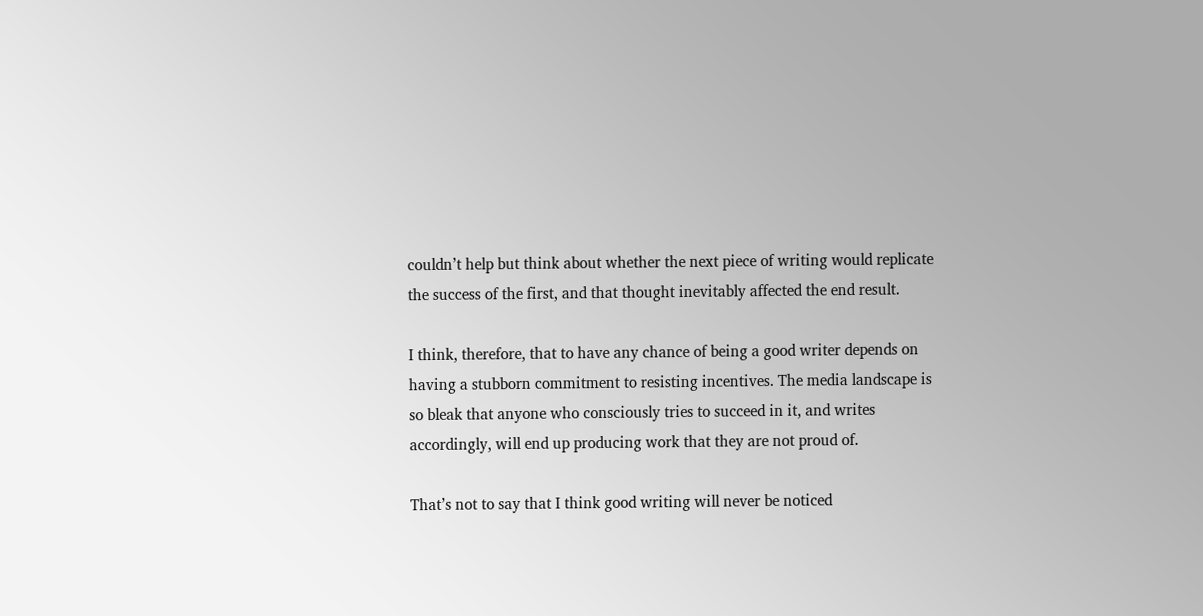couldn’t help but think about whether the next piece of writing would replicate the success of the first, and that thought inevitably affected the end result.

I think, therefore, that to have any chance of being a good writer depends on having a stubborn commitment to resisting incentives. The media landscape is so bleak that anyone who consciously tries to succeed in it, and writes accordingly, will end up producing work that they are not proud of.

That’s not to say that I think good writing will never be noticed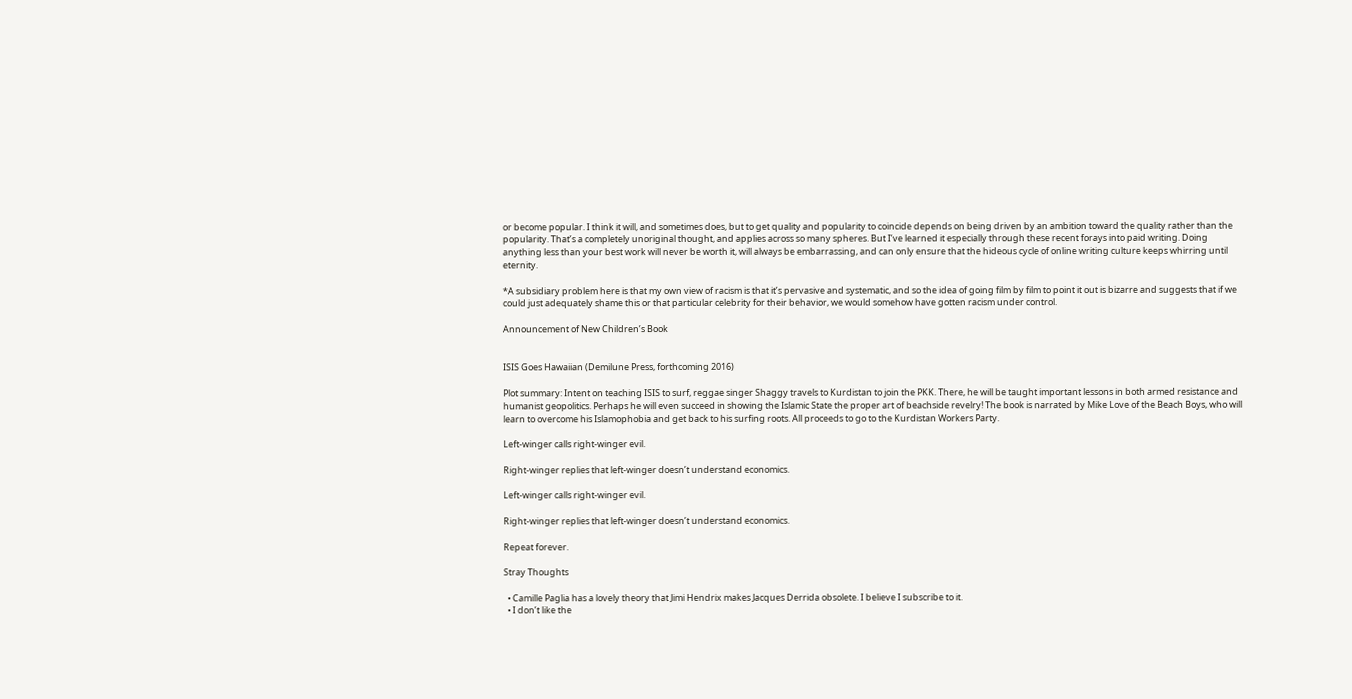or become popular. I think it will, and sometimes does, but to get quality and popularity to coincide depends on being driven by an ambition toward the quality rather than the popularity. That’s a completely unoriginal thought, and applies across so many spheres. But I’ve learned it especially through these recent forays into paid writing. Doing anything less than your best work will never be worth it, will always be embarrassing, and can only ensure that the hideous cycle of online writing culture keeps whirring until eternity.

*A subsidiary problem here is that my own view of racism is that it’s pervasive and systematic, and so the idea of going film by film to point it out is bizarre and suggests that if we could just adequately shame this or that particular celebrity for their behavior, we would somehow have gotten racism under control.

Announcement of New Children’s Book


ISIS Goes Hawaiian (Demilune Press, forthcoming 2016)

Plot summary: Intent on teaching ISIS to surf, reggae singer Shaggy travels to Kurdistan to join the PKK. There, he will be taught important lessons in both armed resistance and humanist geopolitics. Perhaps he will even succeed in showing the Islamic State the proper art of beachside revelry! The book is narrated by Mike Love of the Beach Boys, who will learn to overcome his Islamophobia and get back to his surfing roots. All proceeds to go to the Kurdistan Workers Party.

Left-winger calls right-winger evil.

Right-winger replies that left-winger doesn’t understand economics.

Left-winger calls right-winger evil.

Right-winger replies that left-winger doesn’t understand economics.

Repeat forever.

Stray Thoughts

  • Camille Paglia has a lovely theory that Jimi Hendrix makes Jacques Derrida obsolete. I believe I subscribe to it.
  • I don’t like the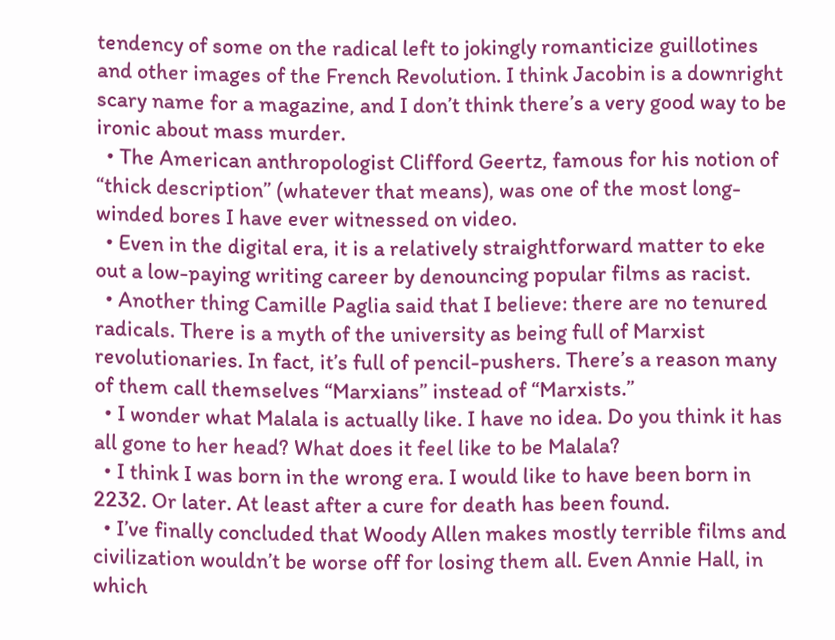tendency of some on the radical left to jokingly romanticize guillotines and other images of the French Revolution. I think Jacobin is a downright scary name for a magazine, and I don’t think there’s a very good way to be ironic about mass murder.
  • The American anthropologist Clifford Geertz, famous for his notion of “thick description” (whatever that means), was one of the most long-winded bores I have ever witnessed on video.
  • Even in the digital era, it is a relatively straightforward matter to eke out a low-paying writing career by denouncing popular films as racist.
  • Another thing Camille Paglia said that I believe: there are no tenured radicals. There is a myth of the university as being full of Marxist revolutionaries. In fact, it’s full of pencil-pushers. There’s a reason many of them call themselves “Marxians” instead of “Marxists.”
  • I wonder what Malala is actually like. I have no idea. Do you think it has all gone to her head? What does it feel like to be Malala?
  • I think I was born in the wrong era. I would like to have been born in 2232. Or later. At least after a cure for death has been found.
  • I’ve finally concluded that Woody Allen makes mostly terrible films and civilization wouldn’t be worse off for losing them all. Even Annie Hall, in which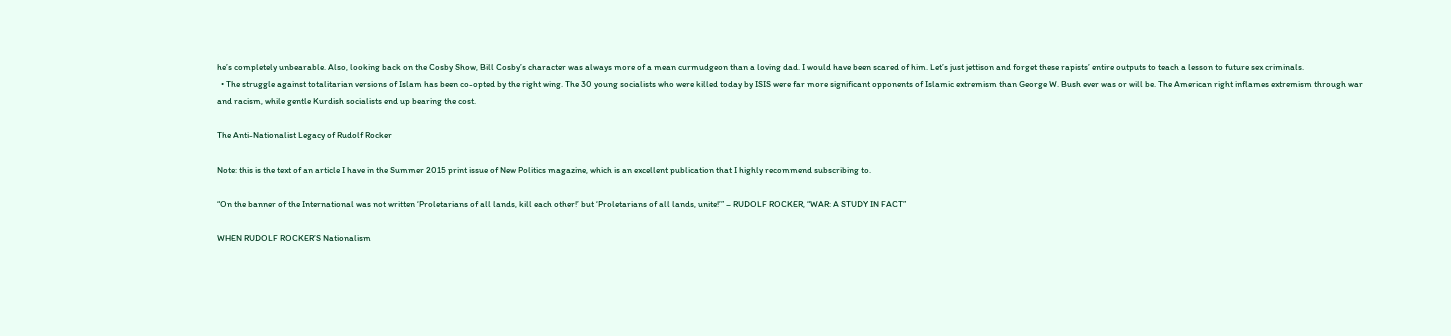he’s completely unbearable. Also, looking back on the Cosby Show, Bill Cosby’s character was always more of a mean curmudgeon than a loving dad. I would have been scared of him. Let’s just jettison and forget these rapists’ entire outputs to teach a lesson to future sex criminals.
  • The struggle against totalitarian versions of Islam has been co-opted by the right wing. The 30 young socialists who were killed today by ISIS were far more significant opponents of Islamic extremism than George W. Bush ever was or will be. The American right inflames extremism through war and racism, while gentle Kurdish socialists end up bearing the cost.

The Anti-Nationalist Legacy of Rudolf Rocker

Note: this is the text of an article I have in the Summer 2015 print issue of New Politics magazine, which is an excellent publication that I highly recommend subscribing to.

“On the banner of the International was not written ‘Proletarians of all lands, kill each other!’ but ‘Proletarians of all lands, unite!’” – RUDOLF ROCKER, “WAR: A STUDY IN FACT”

WHEN RUDOLF ROCKER’S Nationalism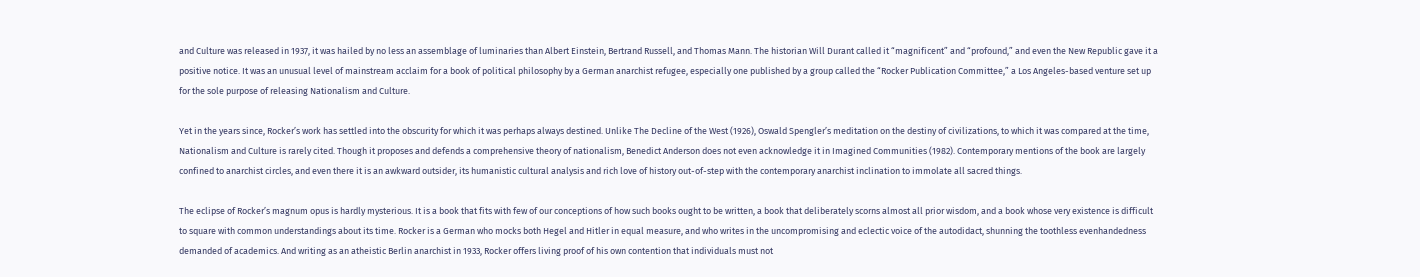and Culture was released in 1937, it was hailed by no less an assemblage of luminaries than Albert Einstein, Bertrand Russell, and Thomas Mann. The historian Will Durant called it “magnificent” and “profound,” and even the New Republic gave it a positive notice. It was an unusual level of mainstream acclaim for a book of political philosophy by a German anarchist refugee, especially one published by a group called the “Rocker Publication Committee,” a Los Angeles-based venture set up for the sole purpose of releasing Nationalism and Culture.

Yet in the years since, Rocker’s work has settled into the obscurity for which it was perhaps always destined. Unlike The Decline of the West (1926), Oswald Spengler’s meditation on the destiny of civilizations, to which it was compared at the time, Nationalism and Culture is rarely cited. Though it proposes and defends a comprehensive theory of nationalism, Benedict Anderson does not even acknowledge it in Imagined Communities (1982). Contemporary mentions of the book are largely confined to anarchist circles, and even there it is an awkward outsider, its humanistic cultural analysis and rich love of history out-of-step with the contemporary anarchist inclination to immolate all sacred things.

The eclipse of Rocker’s magnum opus is hardly mysterious. It is a book that fits with few of our conceptions of how such books ought to be written, a book that deliberately scorns almost all prior wisdom, and a book whose very existence is difficult to square with common understandings about its time. Rocker is a German who mocks both Hegel and Hitler in equal measure, and who writes in the uncompromising and eclectic voice of the autodidact, shunning the toothless evenhandedness demanded of academics. And writing as an atheistic Berlin anarchist in 1933, Rocker offers living proof of his own contention that individuals must not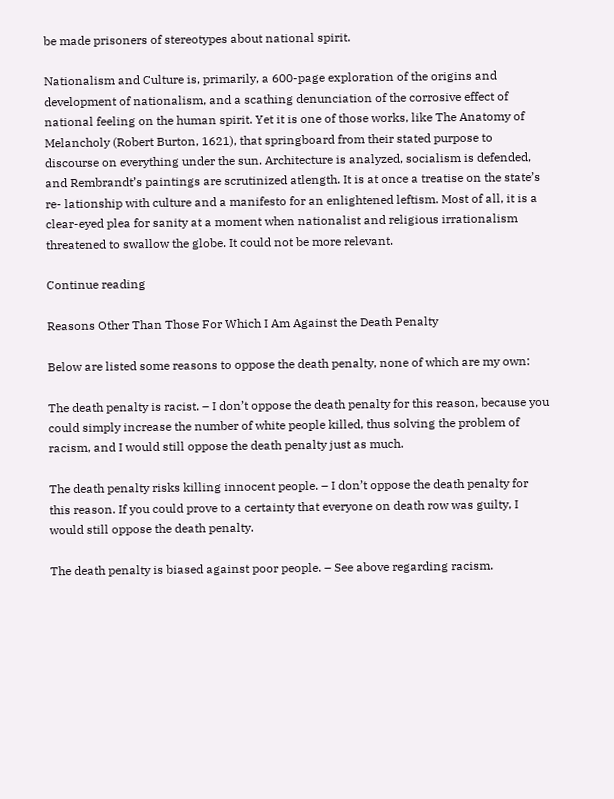be made prisoners of stereotypes about national spirit.

Nationalism and Culture is, primarily, a 600-page exploration of the origins and development of nationalism, and a scathing denunciation of the corrosive effect of national feeling on the human spirit. Yet it is one of those works, like The Anatomy of Melancholy (Robert Burton, 1621), that springboard from their stated purpose to discourse on everything under the sun. Architecture is analyzed, socialism is defended, and Rembrandt’s paintings are scrutinized atlength. It is at once a treatise on the state’s re- lationship with culture and a manifesto for an enlightened leftism. Most of all, it is a clear-eyed plea for sanity at a moment when nationalist and religious irrationalism threatened to swallow the globe. It could not be more relevant.

Continue reading

Reasons Other Than Those For Which I Am Against the Death Penalty

Below are listed some reasons to oppose the death penalty, none of which are my own:

The death penalty is racist. – I don’t oppose the death penalty for this reason, because you could simply increase the number of white people killed, thus solving the problem of racism, and I would still oppose the death penalty just as much.

The death penalty risks killing innocent people. – I don’t oppose the death penalty for this reason. If you could prove to a certainty that everyone on death row was guilty, I would still oppose the death penalty.

The death penalty is biased against poor people. – See above regarding racism.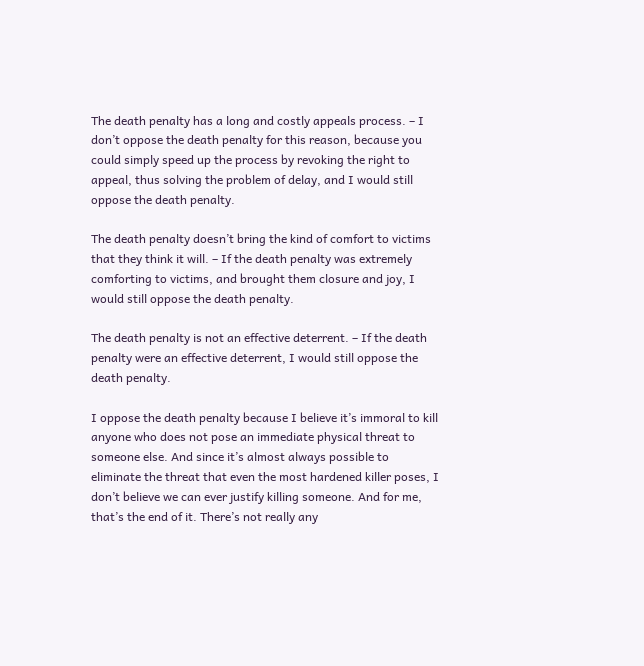The death penalty has a long and costly appeals process. – I don’t oppose the death penalty for this reason, because you could simply speed up the process by revoking the right to appeal, thus solving the problem of delay, and I would still oppose the death penalty.

The death penalty doesn’t bring the kind of comfort to victims that they think it will. – If the death penalty was extremely comforting to victims, and brought them closure and joy, I would still oppose the death penalty.

The death penalty is not an effective deterrent. – If the death penalty were an effective deterrent, I would still oppose the death penalty.

I oppose the death penalty because I believe it’s immoral to kill anyone who does not pose an immediate physical threat to someone else. And since it’s almost always possible to eliminate the threat that even the most hardened killer poses, I don’t believe we can ever justify killing someone. And for me, that’s the end of it. There’s not really any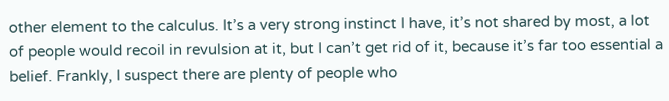other element to the calculus. It’s a very strong instinct I have, it’s not shared by most, a lot of people would recoil in revulsion at it, but I can’t get rid of it, because it’s far too essential a belief. Frankly, I suspect there are plenty of people who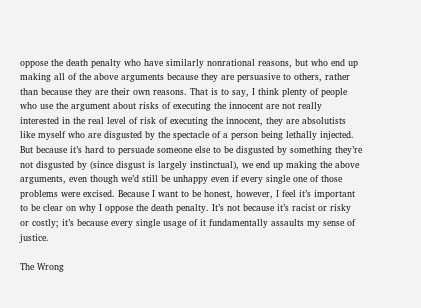oppose the death penalty who have similarly nonrational reasons, but who end up making all of the above arguments because they are persuasive to others, rather than because they are their own reasons. That is to say, I think plenty of people who use the argument about risks of executing the innocent are not really interested in the real level of risk of executing the innocent, they are absolutists like myself who are disgusted by the spectacle of a person being lethally injected. But because it’s hard to persuade someone else to be disgusted by something they’re not disgusted by (since disgust is largely instinctual), we end up making the above arguments, even though we’d still be unhappy even if every single one of those problems were excised. Because I want to be honest, however, I feel it’s important to be clear on why I oppose the death penalty. It’s not because it’s racist or risky or costly; it’s because every single usage of it fundamentally assaults my sense of justice.

The Wrong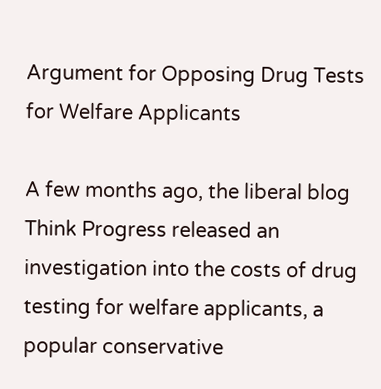Argument for Opposing Drug Tests for Welfare Applicants

A few months ago, the liberal blog Think Progress released an investigation into the costs of drug testing for welfare applicants, a popular conservative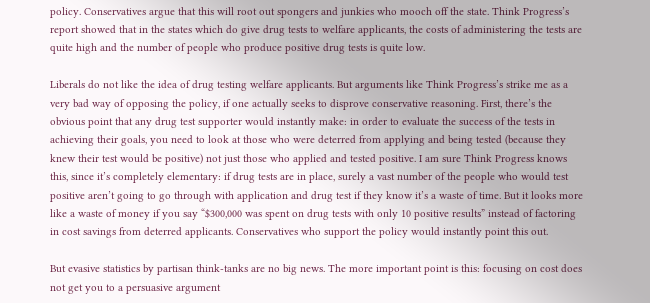policy. Conservatives argue that this will root out spongers and junkies who mooch off the state. Think Progress’s report showed that in the states which do give drug tests to welfare applicants, the costs of administering the tests are quite high and the number of people who produce positive drug tests is quite low.

Liberals do not like the idea of drug testing welfare applicants. But arguments like Think Progress’s strike me as a very bad way of opposing the policy, if one actually seeks to disprove conservative reasoning. First, there’s the obvious point that any drug test supporter would instantly make: in order to evaluate the success of the tests in achieving their goals, you need to look at those who were deterred from applying and being tested (because they knew their test would be positive) not just those who applied and tested positive. I am sure Think Progress knows this, since it’s completely elementary: if drug tests are in place, surely a vast number of the people who would test positive aren’t going to go through with application and drug test if they know it’s a waste of time. But it looks more like a waste of money if you say “$300,000 was spent on drug tests with only 10 positive results” instead of factoring in cost savings from deterred applicants. Conservatives who support the policy would instantly point this out.

But evasive statistics by partisan think-tanks are no big news. The more important point is this: focusing on cost does not get you to a persuasive argument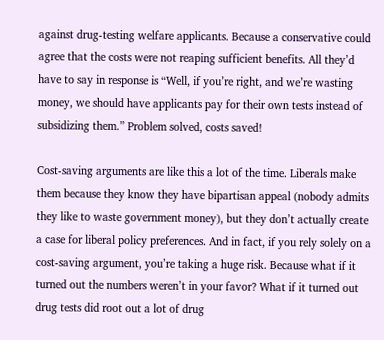against drug-testing welfare applicants. Because a conservative could agree that the costs were not reaping sufficient benefits. All they’d have to say in response is “Well, if you’re right, and we’re wasting money, we should have applicants pay for their own tests instead of subsidizing them.” Problem solved, costs saved!

Cost-saving arguments are like this a lot of the time. Liberals make them because they know they have bipartisan appeal (nobody admits they like to waste government money), but they don’t actually create a case for liberal policy preferences. And in fact, if you rely solely on a cost-saving argument, you’re taking a huge risk. Because what if it turned out the numbers weren’t in your favor? What if it turned out drug tests did root out a lot of drug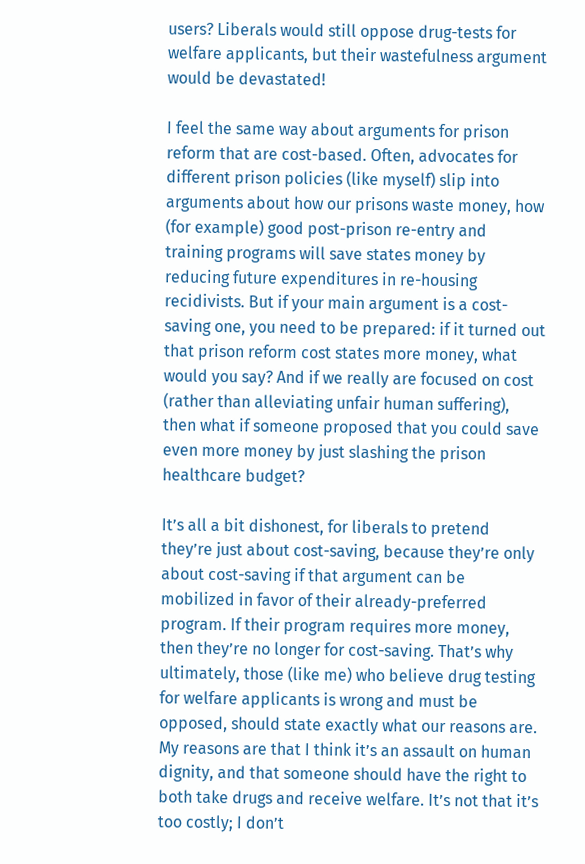users? Liberals would still oppose drug-tests for welfare applicants, but their wastefulness argument would be devastated!

I feel the same way about arguments for prison reform that are cost-based. Often, advocates for different prison policies (like myself) slip into arguments about how our prisons waste money, how (for example) good post-prison re-entry and training programs will save states money by reducing future expenditures in re-housing recidivists. But if your main argument is a cost-saving one, you need to be prepared: if it turned out that prison reform cost states more money, what would you say? And if we really are focused on cost (rather than alleviating unfair human suffering), then what if someone proposed that you could save even more money by just slashing the prison healthcare budget?

It’s all a bit dishonest, for liberals to pretend they’re just about cost-saving, because they’re only about cost-saving if that argument can be mobilized in favor of their already-preferred program. If their program requires more money, then they’re no longer for cost-saving. That’s why ultimately, those (like me) who believe drug testing for welfare applicants is wrong and must be opposed, should state exactly what our reasons are. My reasons are that I think it’s an assault on human dignity, and that someone should have the right to both take drugs and receive welfare. It’s not that it’s too costly; I don’t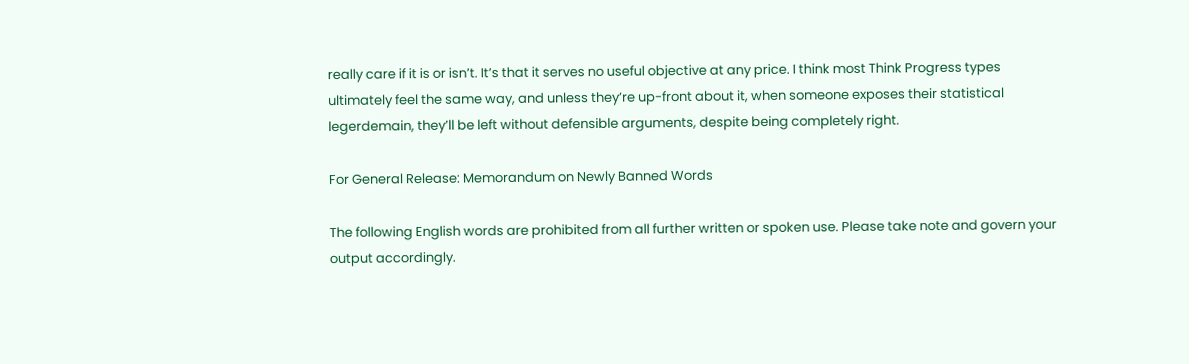really care if it is or isn’t. It’s that it serves no useful objective at any price. I think most Think Progress types ultimately feel the same way, and unless they’re up-front about it, when someone exposes their statistical legerdemain, they’ll be left without defensible arguments, despite being completely right.

For General Release: Memorandum on Newly Banned Words

The following English words are prohibited from all further written or spoken use. Please take note and govern your output accordingly.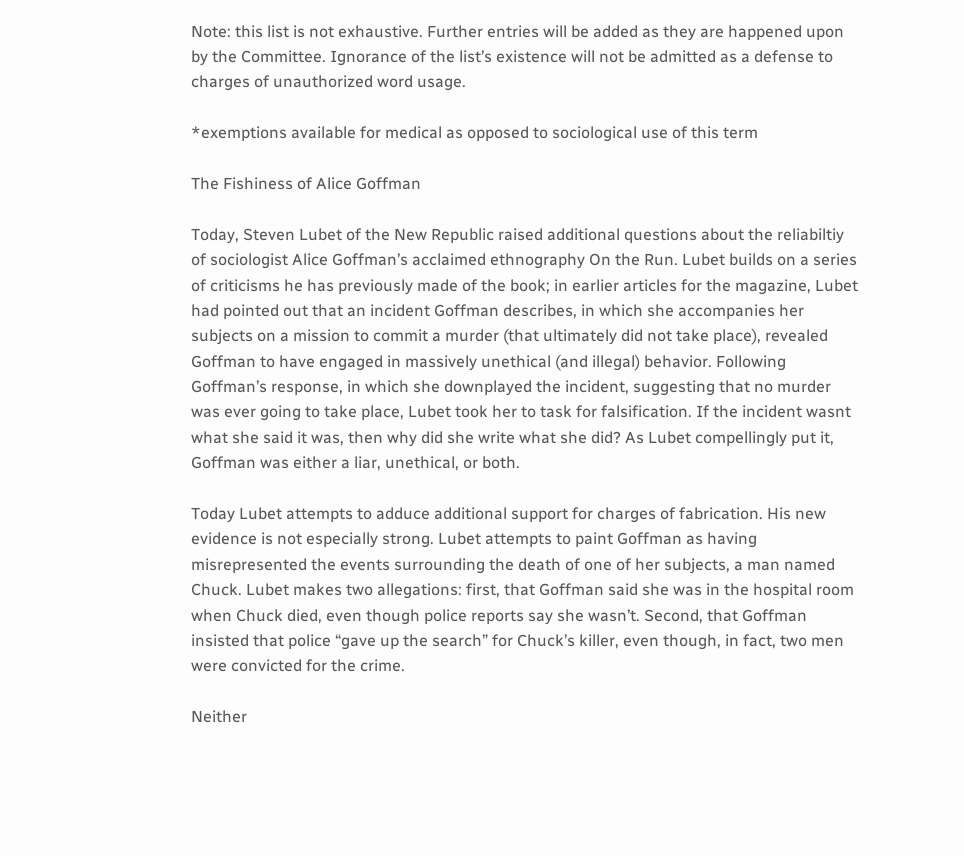Note: this list is not exhaustive. Further entries will be added as they are happened upon by the Committee. Ignorance of the list’s existence will not be admitted as a defense to charges of unauthorized word usage.

*exemptions available for medical as opposed to sociological use of this term

The Fishiness of Alice Goffman

Today, Steven Lubet of the New Republic raised additional questions about the reliabiltiy of sociologist Alice Goffman’s acclaimed ethnography On the Run. Lubet builds on a series of criticisms he has previously made of the book; in earlier articles for the magazine, Lubet had pointed out that an incident Goffman describes, in which she accompanies her subjects on a mission to commit a murder (that ultimately did not take place), revealed Goffman to have engaged in massively unethical (and illegal) behavior. Following Goffman’s response, in which she downplayed the incident, suggesting that no murder was ever going to take place, Lubet took her to task for falsification. If the incident wasnt what she said it was, then why did she write what she did? As Lubet compellingly put it, Goffman was either a liar, unethical, or both.

Today Lubet attempts to adduce additional support for charges of fabrication. His new evidence is not especially strong. Lubet attempts to paint Goffman as having misrepresented the events surrounding the death of one of her subjects, a man named Chuck. Lubet makes two allegations: first, that Goffman said she was in the hospital room when Chuck died, even though police reports say she wasn’t. Second, that Goffman insisted that police “gave up the search” for Chuck’s killer, even though, in fact, two men were convicted for the crime.

Neither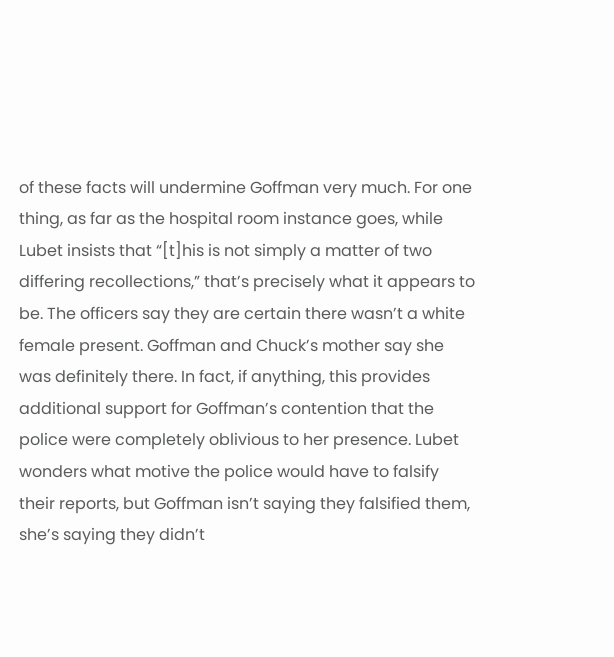of these facts will undermine Goffman very much. For one thing, as far as the hospital room instance goes, while Lubet insists that “[t]his is not simply a matter of two differing recollections,” that’s precisely what it appears to be. The officers say they are certain there wasn’t a white female present. Goffman and Chuck’s mother say she was definitely there. In fact, if anything, this provides additional support for Goffman’s contention that the police were completely oblivious to her presence. Lubet wonders what motive the police would have to falsify their reports, but Goffman isn’t saying they falsified them, she’s saying they didn’t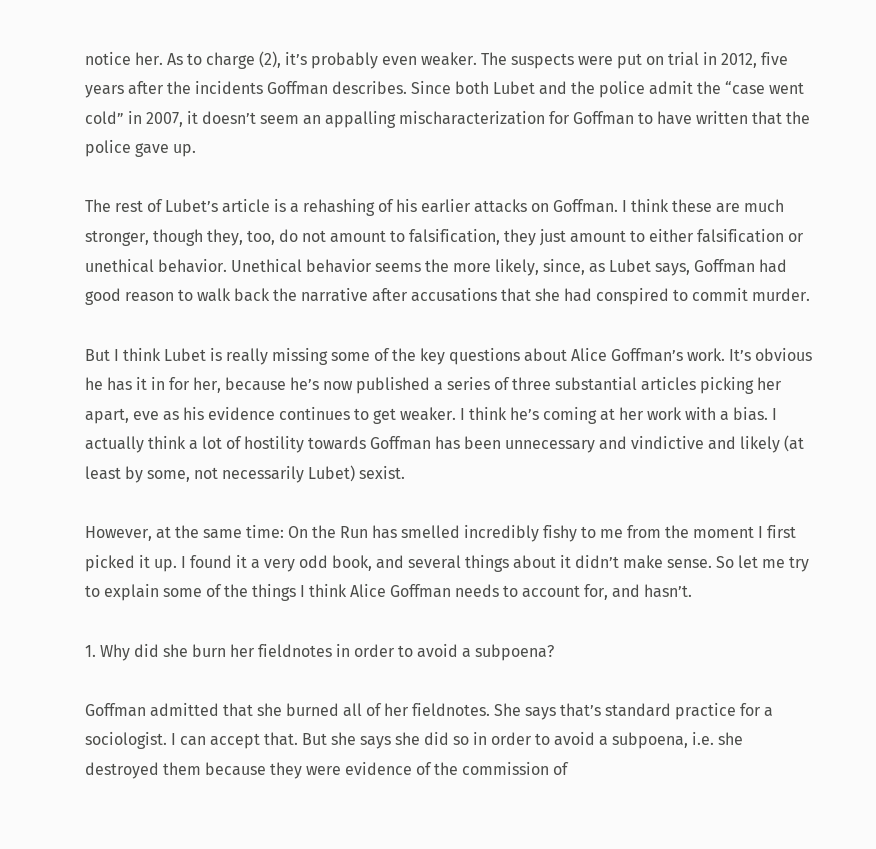notice her. As to charge (2), it’s probably even weaker. The suspects were put on trial in 2012, five years after the incidents Goffman describes. Since both Lubet and the police admit the “case went cold” in 2007, it doesn’t seem an appalling mischaracterization for Goffman to have written that the police gave up.

The rest of Lubet’s article is a rehashing of his earlier attacks on Goffman. I think these are much stronger, though they, too, do not amount to falsification, they just amount to either falsification or unethical behavior. Unethical behavior seems the more likely, since, as Lubet says, Goffman had good reason to walk back the narrative after accusations that she had conspired to commit murder.

But I think Lubet is really missing some of the key questions about Alice Goffman’s work. It’s obvious he has it in for her, because he’s now published a series of three substantial articles picking her apart, eve as his evidence continues to get weaker. I think he’s coming at her work with a bias. I actually think a lot of hostility towards Goffman has been unnecessary and vindictive and likely (at least by some, not necessarily Lubet) sexist.

However, at the same time: On the Run has smelled incredibly fishy to me from the moment I first picked it up. I found it a very odd book, and several things about it didn’t make sense. So let me try to explain some of the things I think Alice Goffman needs to account for, and hasn’t.

1. Why did she burn her fieldnotes in order to avoid a subpoena?

Goffman admitted that she burned all of her fieldnotes. She says that’s standard practice for a sociologist. I can accept that. But she says she did so in order to avoid a subpoena, i.e. she destroyed them because they were evidence of the commission of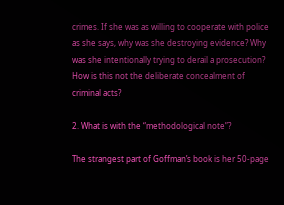crimes. If she was as willing to cooperate with police as she says, why was she destroying evidence? Why was she intentionally trying to derail a prosecution? How is this not the deliberate concealment of criminal acts?

2. What is with the “methodological note”?

The strangest part of Goffman’s book is her 50-page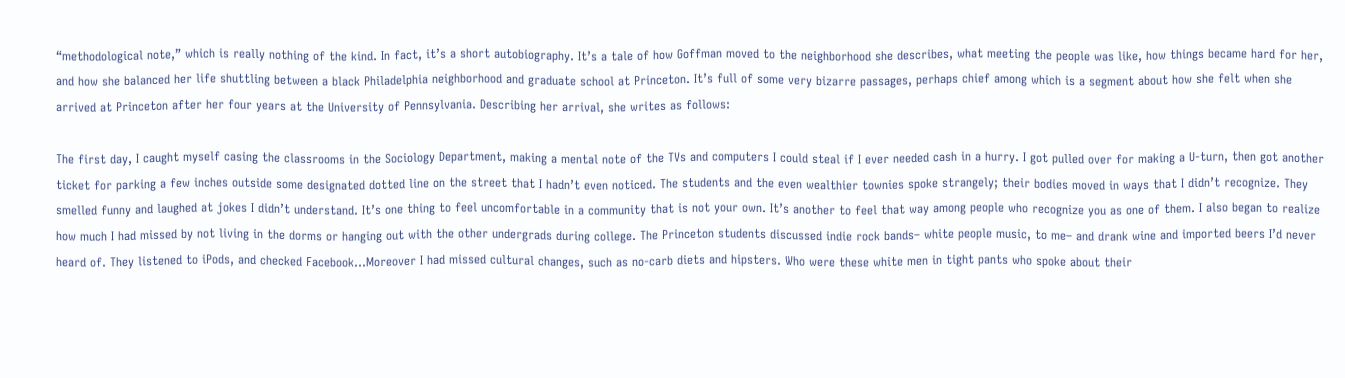“methodological note,” which is really nothing of the kind. In fact, it’s a short autobiography. It’s a tale of how Goffman moved to the neighborhood she describes, what meeting the people was like, how things became hard for her, and how she balanced her life shuttling between a black Philadelphia neighborhood and graduate school at Princeton. It’s full of some very bizarre passages, perhaps chief among which is a segment about how she felt when she arrived at Princeton after her four years at the University of Pennsylvania. Describing her arrival, she writes as follows:

The first day, I caught myself casing the classrooms in the Sociology Department, making a mental note of the TVs and computers I could steal if I ever needed cash in a hurry. I got pulled over for making a U-turn, then got another ticket for parking a few inches outside some designated dotted line on the street that I hadn’t even noticed. The students and the even wealthier townies spoke strangely; their bodies moved in ways that I didn’t recognize. They smelled funny and laughed at jokes I didn’t understand. It’s one thing to feel uncomfortable in a community that is not your own. It’s another to feel that way among people who recognize you as one of them. I also began to realize how much I had missed by not living in the dorms or hanging out with the other undergrads during college. The Princeton students discussed indie rock bands– white people music, to me– and drank wine and imported beers I’d never heard of. They listened to iPods, and checked Facebook…Moreover I had missed cultural changes, such as no-carb diets and hipsters. Who were these white men in tight pants who spoke about their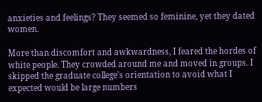anxieties and feelings? They seemed so feminine, yet they dated women.

More than discomfort and awkwardness, I feared the hordes of white people. They crowded around me and moved in groups. I skipped the graduate college’s orientation to avoid what I expected would be large numbers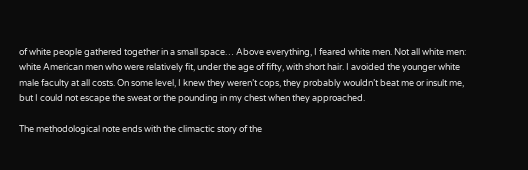of white people gathered together in a small space… Above everything, I feared white men. Not all white men: white American men who were relatively fit, under the age of fifty, with short hair. I avoided the younger white male faculty at all costs. On some level, I knew they weren’t cops, they probably wouldn’t beat me or insult me, but I could not escape the sweat or the pounding in my chest when they approached.

The methodological note ends with the climactic story of the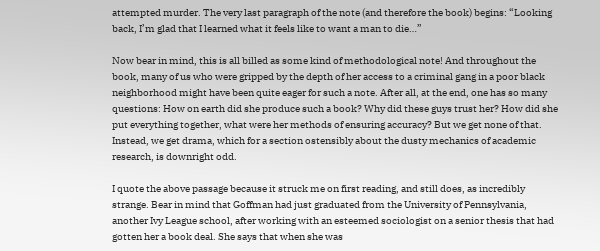attempted murder. The very last paragraph of the note (and therefore the book) begins: “Looking back, I’m glad that I learned what it feels like to want a man to die…”

Now bear in mind, this is all billed as some kind of methodological note! And throughout the book, many of us who were gripped by the depth of her access to a criminal gang in a poor black neighborhood might have been quite eager for such a note. After all, at the end, one has so many questions: How on earth did she produce such a book? Why did these guys trust her? How did she put everything together, what were her methods of ensuring accuracy? But we get none of that. Instead, we get drama, which for a section ostensibly about the dusty mechanics of academic research, is downright odd.

I quote the above passage because it struck me on first reading, and still does, as incredibly strange. Bear in mind that Goffman had just graduated from the University of Pennsylvania, another Ivy League school, after working with an esteemed sociologist on a senior thesis that had gotten her a book deal. She says that when she was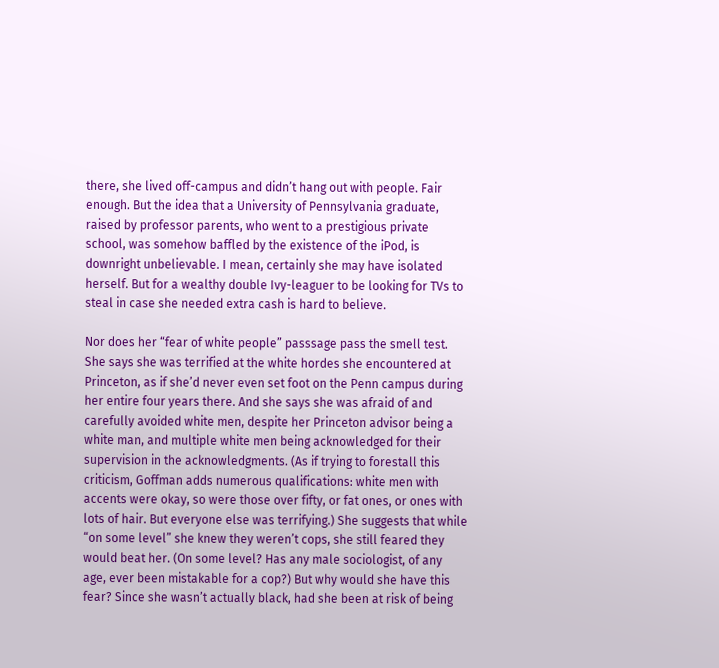there, she lived off-campus and didn’t hang out with people. Fair enough. But the idea that a University of Pennsylvania graduate, raised by professor parents, who went to a prestigious private school, was somehow baffled by the existence of the iPod, is downright unbelievable. I mean, certainly she may have isolated herself. But for a wealthy double Ivy-leaguer to be looking for TVs to steal in case she needed extra cash is hard to believe.

Nor does her “fear of white people” passsage pass the smell test. She says she was terrified at the white hordes she encountered at Princeton, as if she’d never even set foot on the Penn campus during her entire four years there. And she says she was afraid of and carefully avoided white men, despite her Princeton advisor being a white man, and multiple white men being acknowledged for their supervision in the acknowledgments. (As if trying to forestall this criticism, Goffman adds numerous qualifications: white men with accents were okay, so were those over fifty, or fat ones, or ones with lots of hair. But everyone else was terrifying.) She suggests that while “on some level” she knew they weren’t cops, she still feared they would beat her. (On some level? Has any male sociologist, of any age, ever been mistakable for a cop?) But why would she have this fear? Since she wasn’t actually black, had she been at risk of being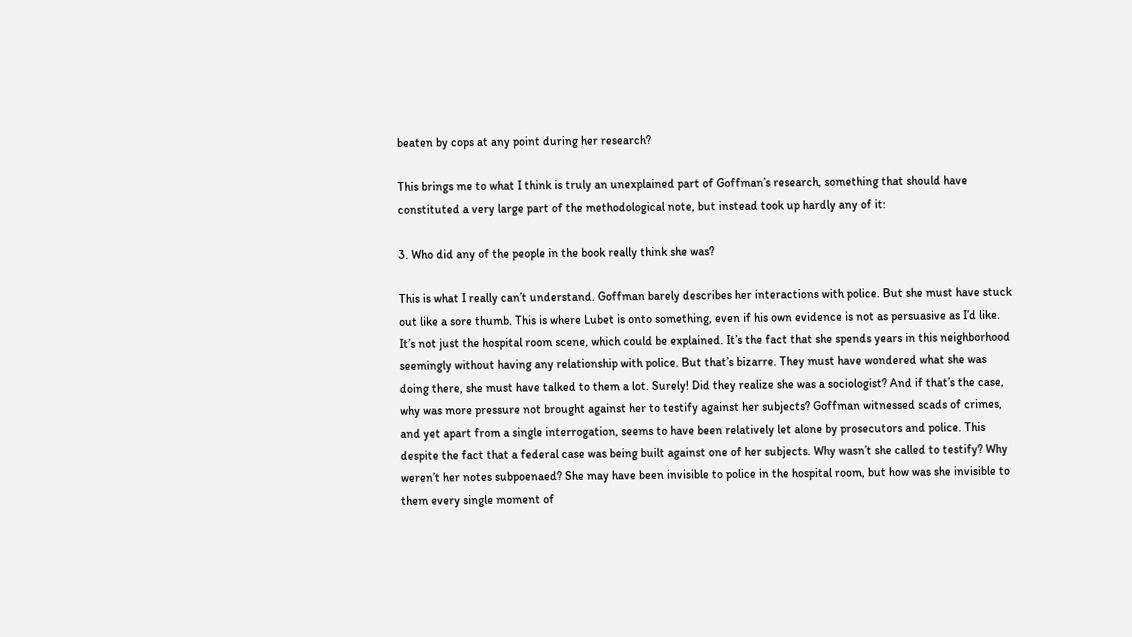beaten by cops at any point during her research?

This brings me to what I think is truly an unexplained part of Goffman’s research, something that should have constituted a very large part of the methodological note, but instead took up hardly any of it:

3. Who did any of the people in the book really think she was?

This is what I really can’t understand. Goffman barely describes her interactions with police. But she must have stuck out like a sore thumb. This is where Lubet is onto something, even if his own evidence is not as persuasive as I’d like. It’s not just the hospital room scene, which could be explained. It’s the fact that she spends years in this neighborhood seemingly without having any relationship with police. But that’s bizarre. They must have wondered what she was doing there, she must have talked to them a lot. Surely! Did they realize she was a sociologist? And if that’s the case, why was more pressure not brought against her to testify against her subjects? Goffman witnessed scads of crimes, and yet apart from a single interrogation, seems to have been relatively let alone by prosecutors and police. This despite the fact that a federal case was being built against one of her subjects. Why wasn’t she called to testify? Why weren’t her notes subpoenaed? She may have been invisible to police in the hospital room, but how was she invisible to them every single moment of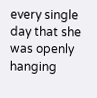every single day that she was openly hanging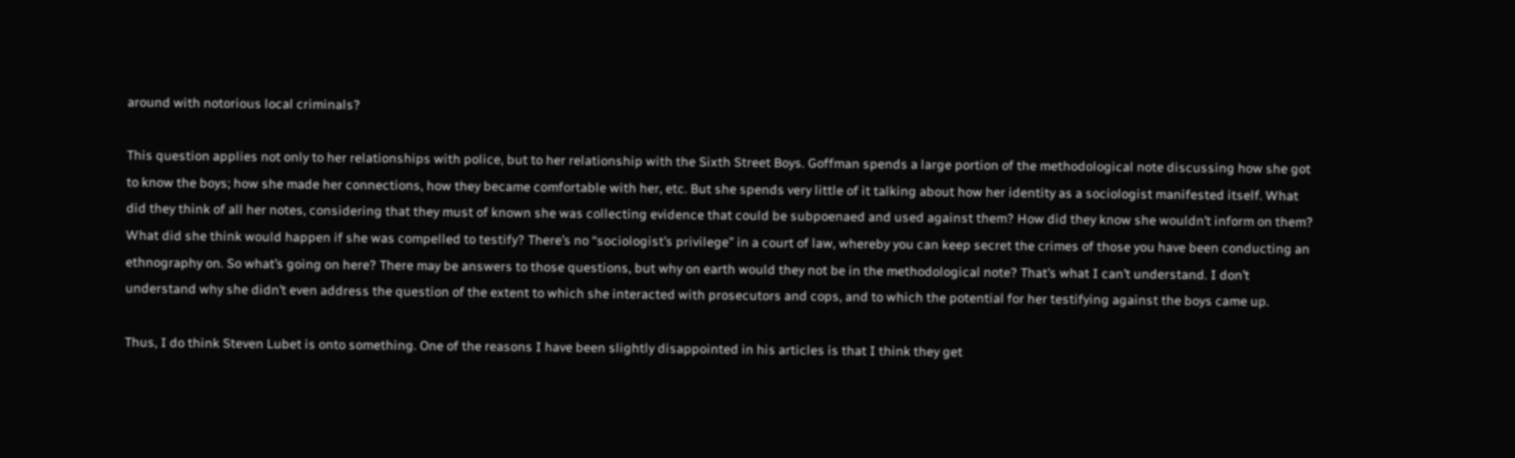around with notorious local criminals?

This question applies not only to her relationships with police, but to her relationship with the Sixth Street Boys. Goffman spends a large portion of the methodological note discussing how she got to know the boys; how she made her connections, how they became comfortable with her, etc. But she spends very little of it talking about how her identity as a sociologist manifested itself. What did they think of all her notes, considering that they must of known she was collecting evidence that could be subpoenaed and used against them? How did they know she wouldn’t inform on them? What did she think would happen if she was compelled to testify? There’s no “sociologist’s privilege” in a court of law, whereby you can keep secret the crimes of those you have been conducting an ethnography on. So what’s going on here? There may be answers to those questions, but why on earth would they not be in the methodological note? That’s what I can’t understand. I don’t understand why she didn’t even address the question of the extent to which she interacted with prosecutors and cops, and to which the potential for her testifying against the boys came up.

Thus, I do think Steven Lubet is onto something. One of the reasons I have been slightly disappointed in his articles is that I think they get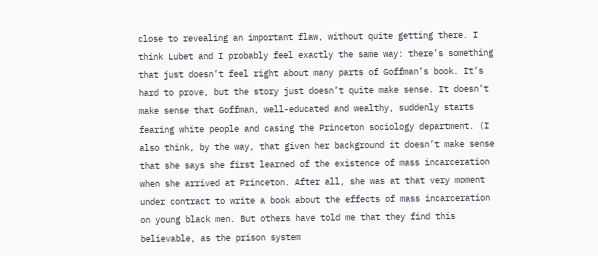close to revealing an important flaw, without quite getting there. I think Lubet and I probably feel exactly the same way: there’s something that just doesn’t feel right about many parts of Goffman’s book. It’s hard to prove, but the story just doesn’t quite make sense. It doesn’t make sense that Goffman, well-educated and wealthy, suddenly starts fearing white people and casing the Princeton sociology department. (I also think, by the way, that given her background it doesn’t make sense that she says she first learned of the existence of mass incarceration when she arrived at Princeton. After all, she was at that very moment under contract to write a book about the effects of mass incarceration on young black men. But others have told me that they find this believable, as the prison system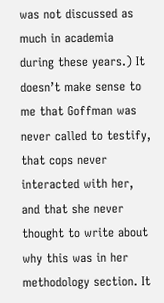was not discussed as much in academia during these years.) It doesn’t make sense to me that Goffman was never called to testify, that cops never interacted with her, and that she never thought to write about why this was in her methodology section. It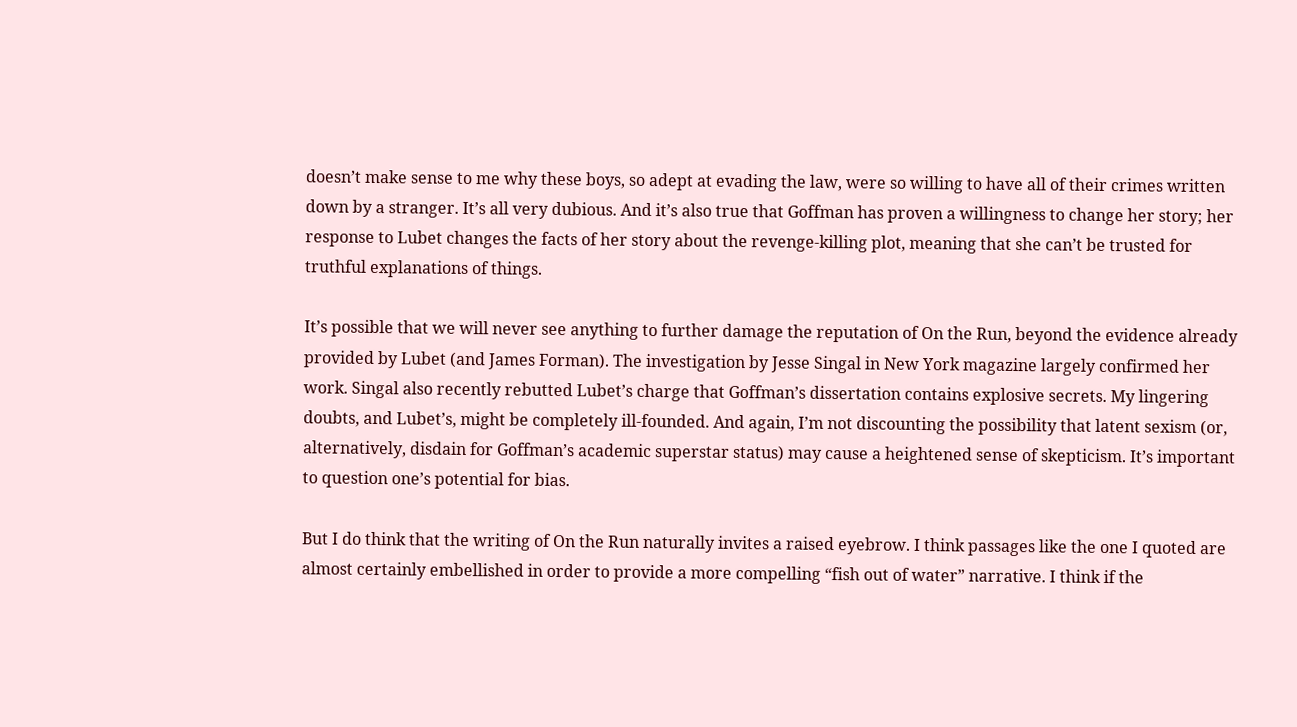doesn’t make sense to me why these boys, so adept at evading the law, were so willing to have all of their crimes written down by a stranger. It’s all very dubious. And it’s also true that Goffman has proven a willingness to change her story; her response to Lubet changes the facts of her story about the revenge-killing plot, meaning that she can’t be trusted for truthful explanations of things.

It’s possible that we will never see anything to further damage the reputation of On the Run, beyond the evidence already provided by Lubet (and James Forman). The investigation by Jesse Singal in New York magazine largely confirmed her work. Singal also recently rebutted Lubet’s charge that Goffman’s dissertation contains explosive secrets. My lingering doubts, and Lubet’s, might be completely ill-founded. And again, I’m not discounting the possibility that latent sexism (or, alternatively, disdain for Goffman’s academic superstar status) may cause a heightened sense of skepticism. It’s important to question one’s potential for bias.

But I do think that the writing of On the Run naturally invites a raised eyebrow. I think passages like the one I quoted are almost certainly embellished in order to provide a more compelling “fish out of water” narrative. I think if the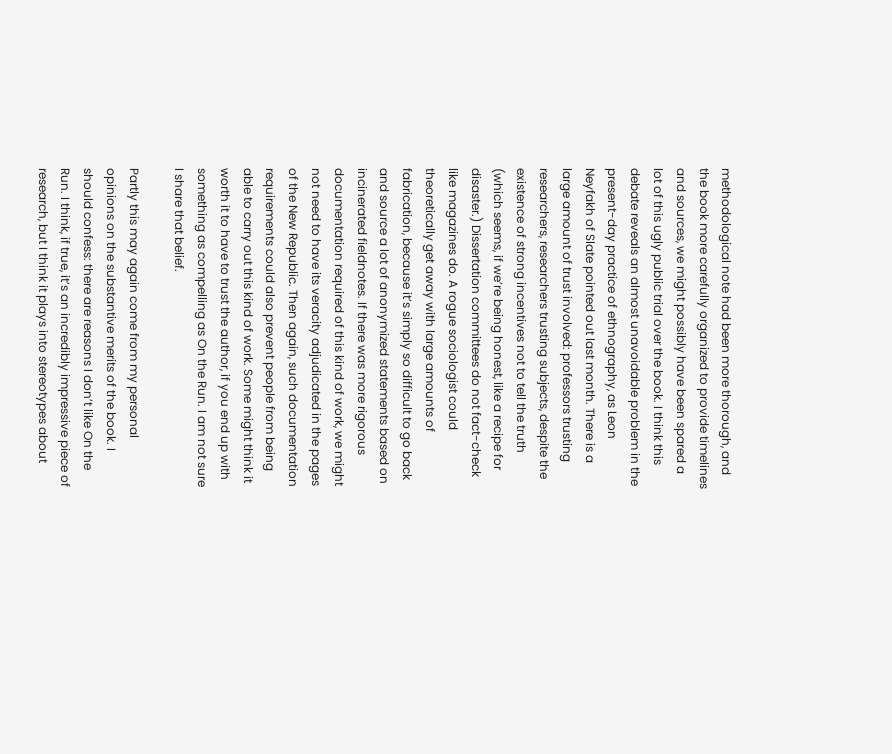methodological note had been more thorough, and the book more carefully organized to provide timelines and sources, we might possibly have been spared a lot of this ugly public trial over the book. I think this debate reveals an almost unavoidable problem in the present-day practice of ethnography, as Leon Neyfakh of Slate pointed out last month. There is a large amount of trust involved: professors trusting researchers, researchers trusting subjects, despite the existence of strong incentives not to tell the truth (which seems, if we’re being honest, like a recipe for disaster.) Dissertation committees do not fact-check like magazines do. A rogue sociologist could theoretically get away with large amounts of fabrication, because it’s simply so difficult to go back and source a lot of anonymized statements based on incinerated fieldnotes. If there was more rigorous documentation required of this kind of work, we might not need to have its veracity adjudicated in the pages of the New Republic. Then again, such documentation requirements could also prevent people from being able to carry out this kind of work. Some might think it worth it to have to trust the author, if you end up with something as compelling as On the Run. I am not sure I share that belief.

Partly this may again come from my personal opinions on the substantive merits of the book. I should confess: there are reasons I don’t like On the Run. I think, if true, it’s an incredibly impressive piece of research, but I think it plays into stereotypes about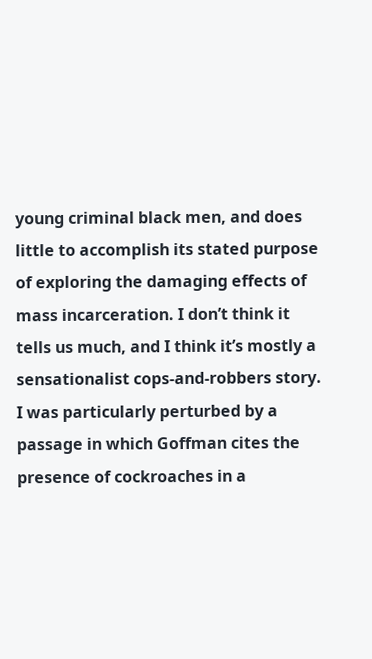young criminal black men, and does little to accomplish its stated purpose of exploring the damaging effects of mass incarceration. I don’t think it tells us much, and I think it’s mostly a sensationalist cops-and-robbers story. I was particularly perturbed by a passage in which Goffman cites the presence of cockroaches in a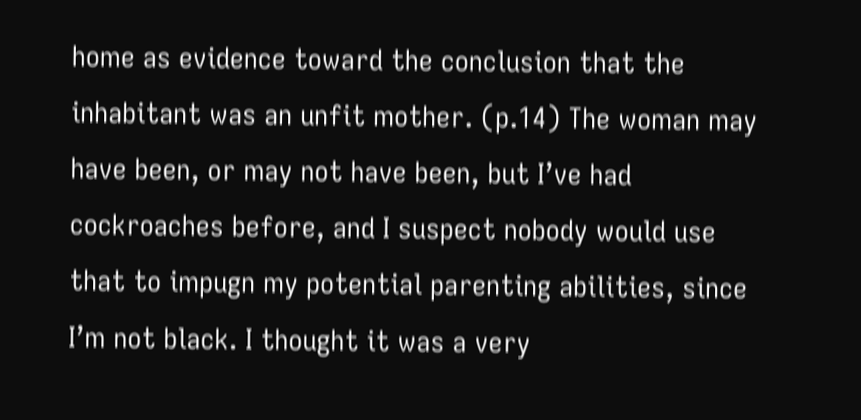home as evidence toward the conclusion that the inhabitant was an unfit mother. (p.14) The woman may have been, or may not have been, but I’ve had cockroaches before, and I suspect nobody would use that to impugn my potential parenting abilities, since I’m not black. I thought it was a very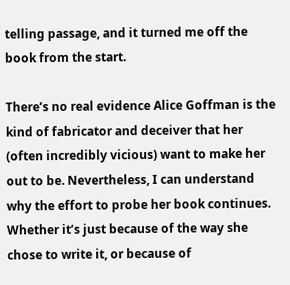telling passage, and it turned me off the book from the start.

There’s no real evidence Alice Goffman is the kind of fabricator and deceiver that her (often incredibly vicious) want to make her out to be. Nevertheless, I can understand why the effort to probe her book continues. Whether it’s just because of the way she chose to write it, or because of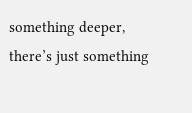something deeper, there’s just something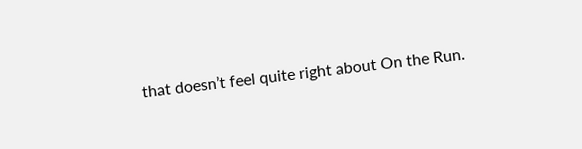that doesn’t feel quite right about On the Run.